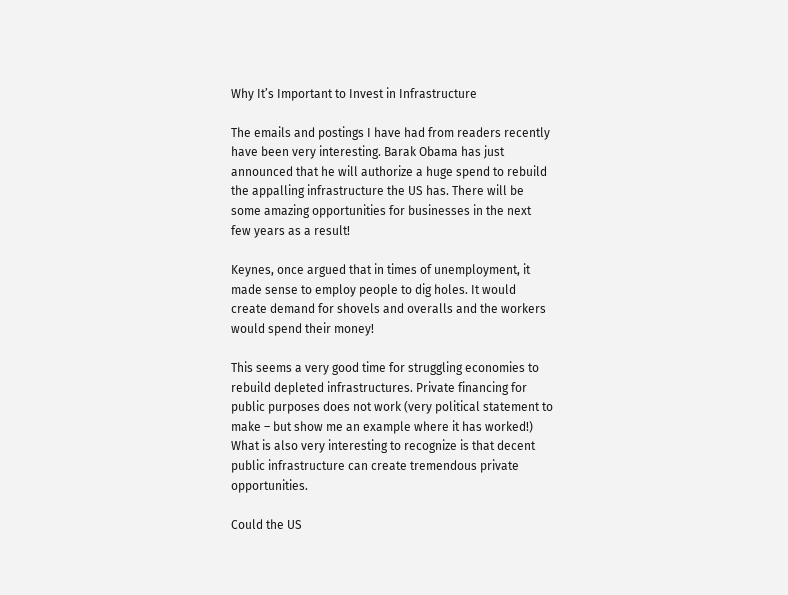Why It’s Important to Invest in Infrastructure

The emails and postings I have had from readers recently have been very interesting. Barak Obama has just announced that he will authorize a huge spend to rebuild the appalling infrastructure the US has. There will be some amazing opportunities for businesses in the next few years as a result!

Keynes, once argued that in times of unemployment, it made sense to employ people to dig holes. It would create demand for shovels and overalls and the workers would spend their money!

This seems a very good time for struggling economies to rebuild depleted infrastructures. Private financing for public purposes does not work (very political statement to make – but show me an example where it has worked!) What is also very interesting to recognize is that decent public infrastructure can create tremendous private opportunities.

Could the US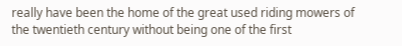really have been the home of the great used riding mowers of the twentieth century without being one of the first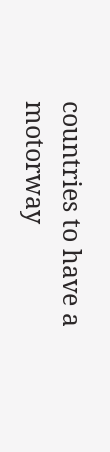countries to have a motorway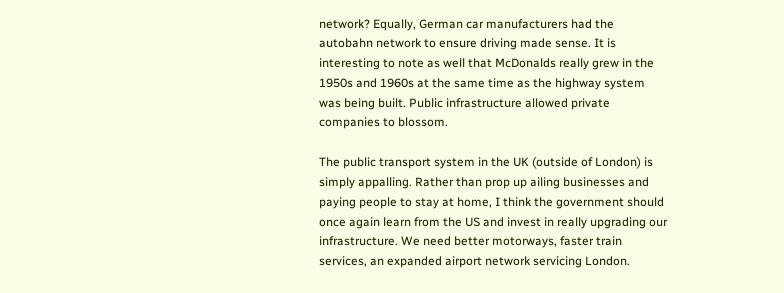network? Equally, German car manufacturers had the autobahn network to ensure driving made sense. It is interesting to note as well that McDonalds really grew in the 1950s and 1960s at the same time as the highway system was being built. Public infrastructure allowed private companies to blossom.

The public transport system in the UK (outside of London) is simply appalling. Rather than prop up ailing businesses and paying people to stay at home, I think the government should once again learn from the US and invest in really upgrading our infrastructure. We need better motorways, faster train services, an expanded airport network servicing London.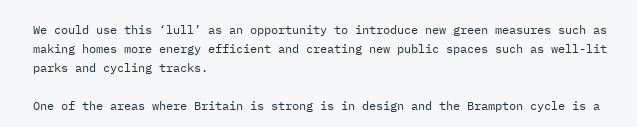We could use this ‘lull’ as an opportunity to introduce new green measures such as making homes more energy efficient and creating new public spaces such as well-lit parks and cycling tracks.

One of the areas where Britain is strong is in design and the Brampton cycle is a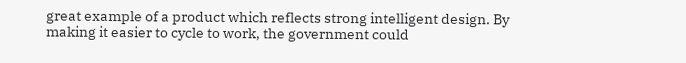great example of a product which reflects strong intelligent design. By making it easier to cycle to work, the government could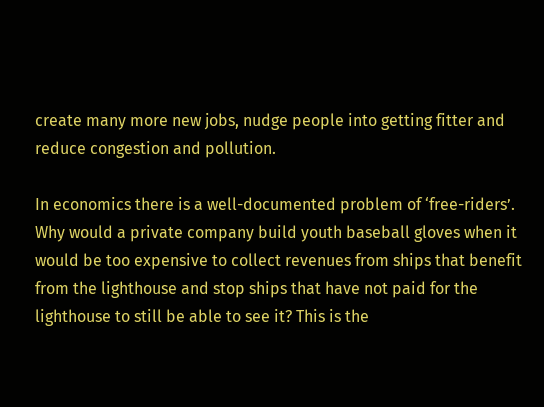create many more new jobs, nudge people into getting fitter and reduce congestion and pollution.

In economics there is a well-documented problem of ‘free-riders’. Why would a private company build youth baseball gloves when it would be too expensive to collect revenues from ships that benefit from the lighthouse and stop ships that have not paid for the lighthouse to still be able to see it? This is the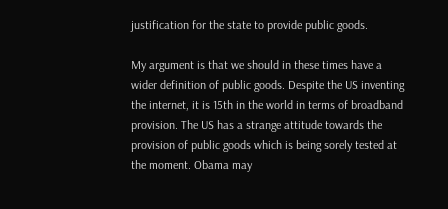justification for the state to provide public goods.

My argument is that we should in these times have a wider definition of public goods. Despite the US inventing the internet, it is 15th in the world in terms of broadband provision. The US has a strange attitude towards the provision of public goods which is being sorely tested at the moment. Obama may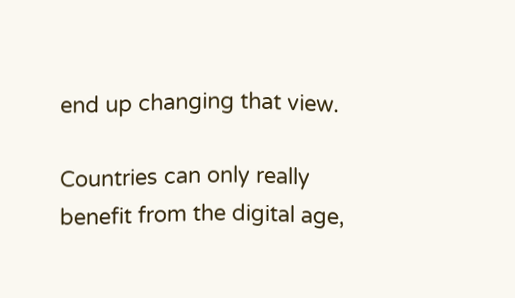end up changing that view.

Countries can only really benefit from the digital age,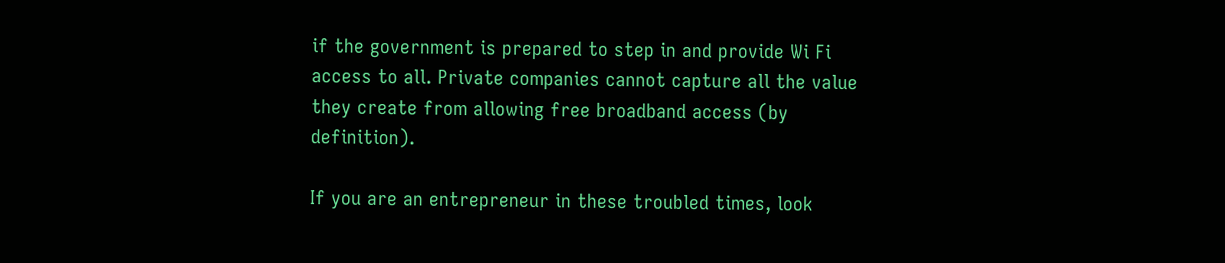if the government is prepared to step in and provide Wi Fi access to all. Private companies cannot capture all the value they create from allowing free broadband access (by definition).

If you are an entrepreneur in these troubled times, look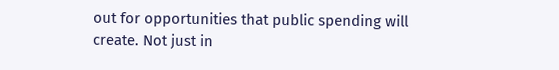out for opportunities that public spending will create. Not just in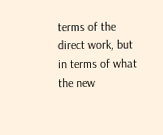terms of the direct work, but in terms of what the new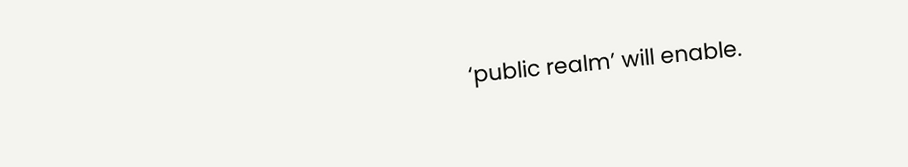‘public realm’ will enable.